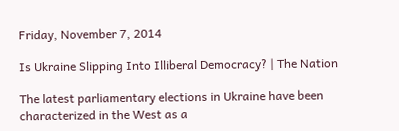Friday, November 7, 2014

Is Ukraine Slipping Into Illiberal Democracy? | The Nation

The latest parliamentary elections in Ukraine have been characterized in the West as a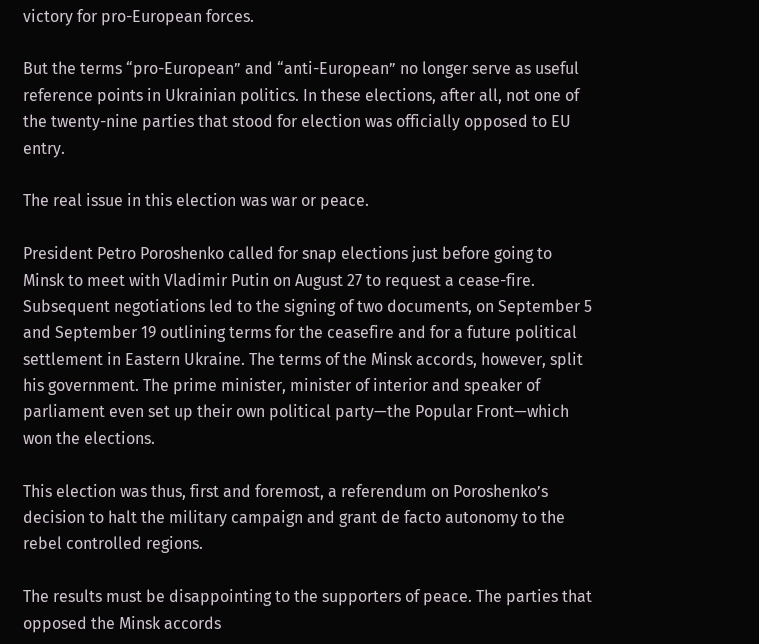victory for pro-European forces.

But the terms “pro-European” and “anti-European” no longer serve as useful reference points in Ukrainian politics. In these elections, after all, not one of the twenty-nine parties that stood for election was officially opposed to EU entry.

The real issue in this election was war or peace.

President Petro Poroshenko called for snap elections just before going to Minsk to meet with Vladimir Putin on August 27 to request a cease-fire. Subsequent negotiations led to the signing of two documents, on September 5 and September 19 outlining terms for the ceasefire and for a future political settlement in Eastern Ukraine. The terms of the Minsk accords, however, split his government. The prime minister, minister of interior and speaker of parliament even set up their own political party—the Popular Front—which won the elections.

This election was thus, first and foremost, a referendum on Poroshenko’s decision to halt the military campaign and grant de facto autonomy to the rebel controlled regions.

The results must be disappointing to the supporters of peace. The parties that opposed the Minsk accords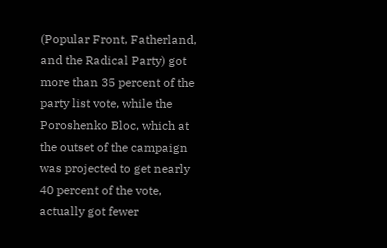(Popular Front, Fatherland, and the Radical Party) got more than 35 percent of the party list vote, while the Poroshenko Bloc, which at the outset of the campaign was projected to get nearly 40 percent of the vote, actually got fewer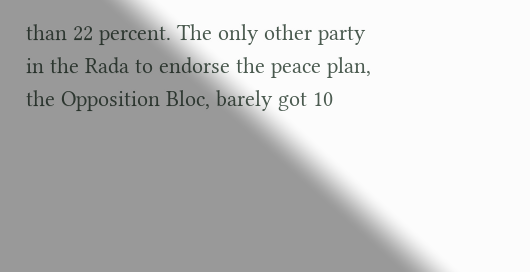than 22 percent. The only other party in the Rada to endorse the peace plan, the Opposition Bloc, barely got 10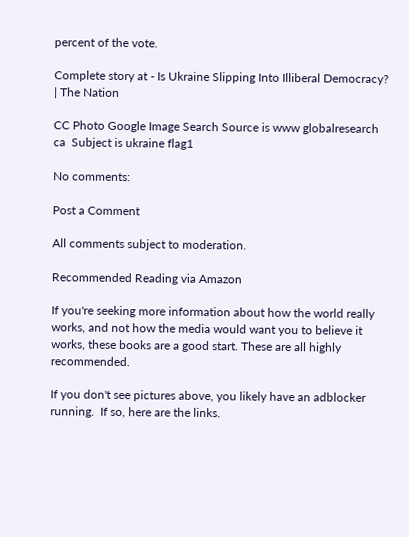percent of the vote.

Complete story at - Is Ukraine Slipping Into Illiberal Democracy? | The Nation

CC Photo Google Image Search Source is www globalresearch ca  Subject is ukraine flag1

No comments:

Post a Comment

All comments subject to moderation.

Recommended Reading via Amazon

If you're seeking more information about how the world really works, and not how the media would want you to believe it works, these books are a good start. These are all highly recommended.

If you don't see pictures above, you likely have an adblocker running.  If so, here are the links.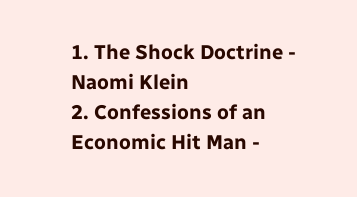1. The Shock Doctrine - Naomi Klein
2. Confessions of an Economic Hit Man -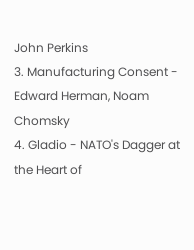John Perkins
3. Manufacturing Consent - Edward Herman, Noam Chomsky
4. Gladio - NATO's Dagger at the Heart of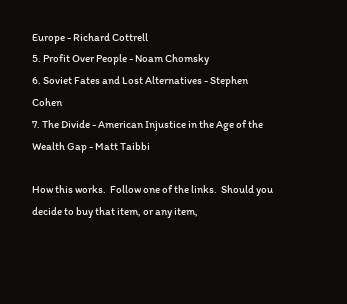Europe - Richard Cottrell
5. Profit Over People - Noam Chomsky
6. Soviet Fates and Lost Alternatives - Stephen Cohen
7. The Divide - American Injustice in the Age of the Wealth Gap - Matt Taibbi

How this works.  Follow one of the links.  Should you decide to buy that item, or any item,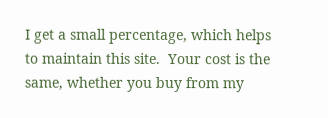I get a small percentage, which helps to maintain this site.  Your cost is the same, whether you buy from my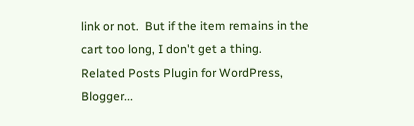link or not.  But if the item remains in the cart too long, I don't get a thing.
Related Posts Plugin for WordPress, Blogger...